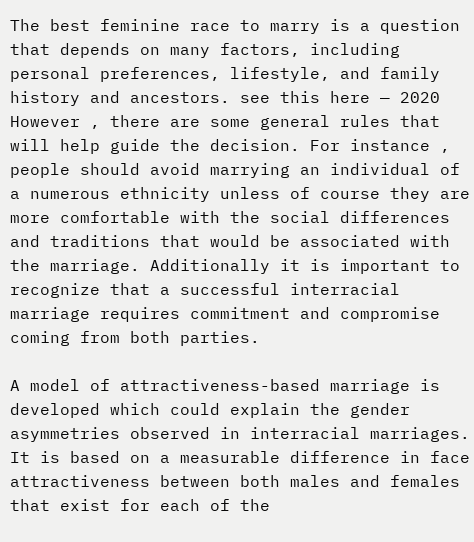The best feminine race to marry is a question that depends on many factors, including personal preferences, lifestyle, and family history and ancestors. see this here — 2020 However , there are some general rules that will help guide the decision. For instance , people should avoid marrying an individual of a numerous ethnicity unless of course they are more comfortable with the social differences and traditions that would be associated with the marriage. Additionally it is important to recognize that a successful interracial marriage requires commitment and compromise coming from both parties.

A model of attractiveness-based marriage is developed which could explain the gender asymmetries observed in interracial marriages. It is based on a measurable difference in face attractiveness between both males and females that exist for each of the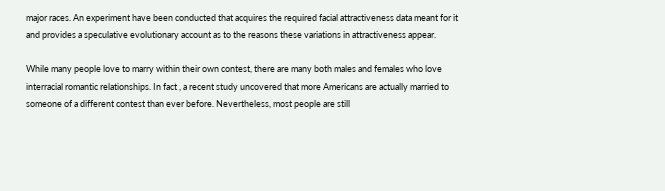major races. An experiment have been conducted that acquires the required facial attractiveness data meant for it and provides a speculative evolutionary account as to the reasons these variations in attractiveness appear.

While many people love to marry within their own contest, there are many both males and females who love interracial romantic relationships. In fact , a recent study uncovered that more Americans are actually married to someone of a different contest than ever before. Nevertheless, most people are still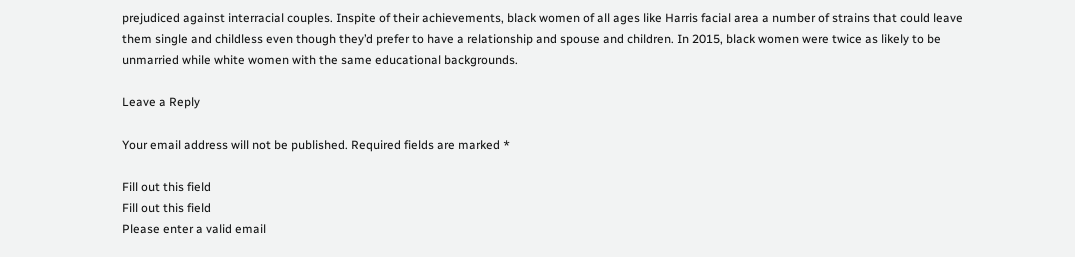prejudiced against interracial couples. Inspite of their achievements, black women of all ages like Harris facial area a number of strains that could leave them single and childless even though they’d prefer to have a relationship and spouse and children. In 2015, black women were twice as likely to be unmarried while white women with the same educational backgrounds.

Leave a Reply

Your email address will not be published. Required fields are marked *

Fill out this field
Fill out this field
Please enter a valid email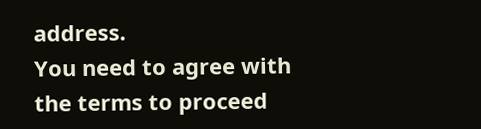address.
You need to agree with the terms to proceed